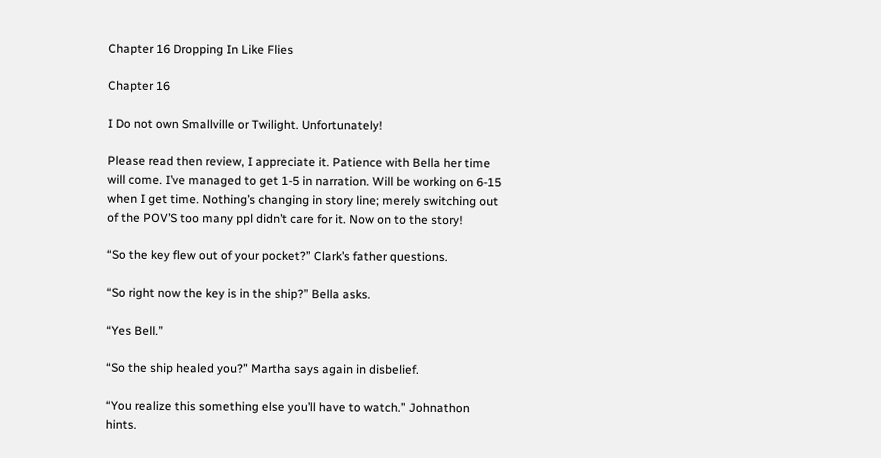Chapter 16 Dropping In Like Flies

Chapter 16

I Do not own Smallville or Twilight. Unfortunately!

Please read then review, I appreciate it. Patience with Bella her time will come. I’ve managed to get 1-5 in narration. Will be working on 6-15 when I get time. Nothing’s changing in story line; merely switching out of the POV’S too many ppl didn’t care for it. Now on to the story!

“So the key flew out of your pocket?” Clark’s father questions.

“So right now the key is in the ship?” Bella asks.

“Yes Bell.”

“So the ship healed you?” Martha says again in disbelief.

“You realize this something else you’ll have to watch.” Johnathon hints.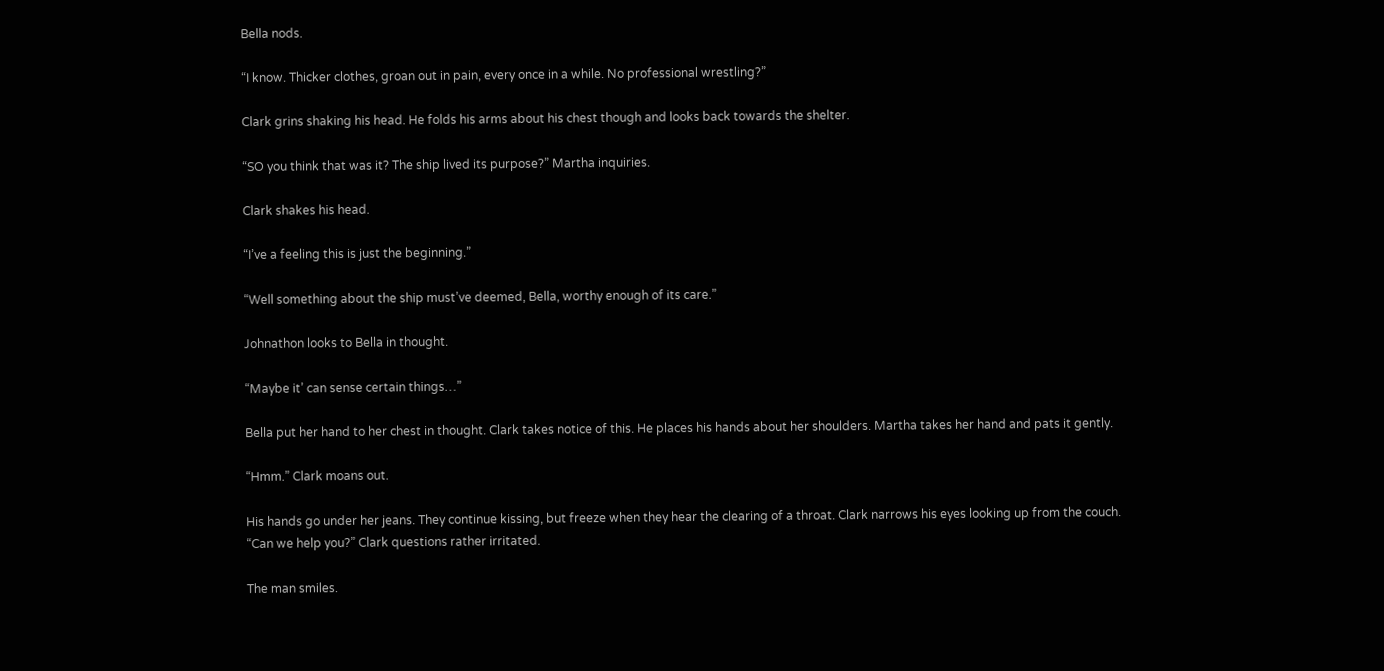Bella nods.

“I know. Thicker clothes, groan out in pain, every once in a while. No professional wrestling?”

Clark grins shaking his head. He folds his arms about his chest though and looks back towards the shelter.

“SO you think that was it? The ship lived its purpose?” Martha inquiries.

Clark shakes his head.

“I’ve a feeling this is just the beginning.”

“Well something about the ship must’ve deemed, Bella, worthy enough of its care.”

Johnathon looks to Bella in thought.

“Maybe it’ can sense certain things…”

Bella put her hand to her chest in thought. Clark takes notice of this. He places his hands about her shoulders. Martha takes her hand and pats it gently.

“Hmm.” Clark moans out.

His hands go under her jeans. They continue kissing, but freeze when they hear the clearing of a throat. Clark narrows his eyes looking up from the couch.
“Can we help you?” Clark questions rather irritated.

The man smiles.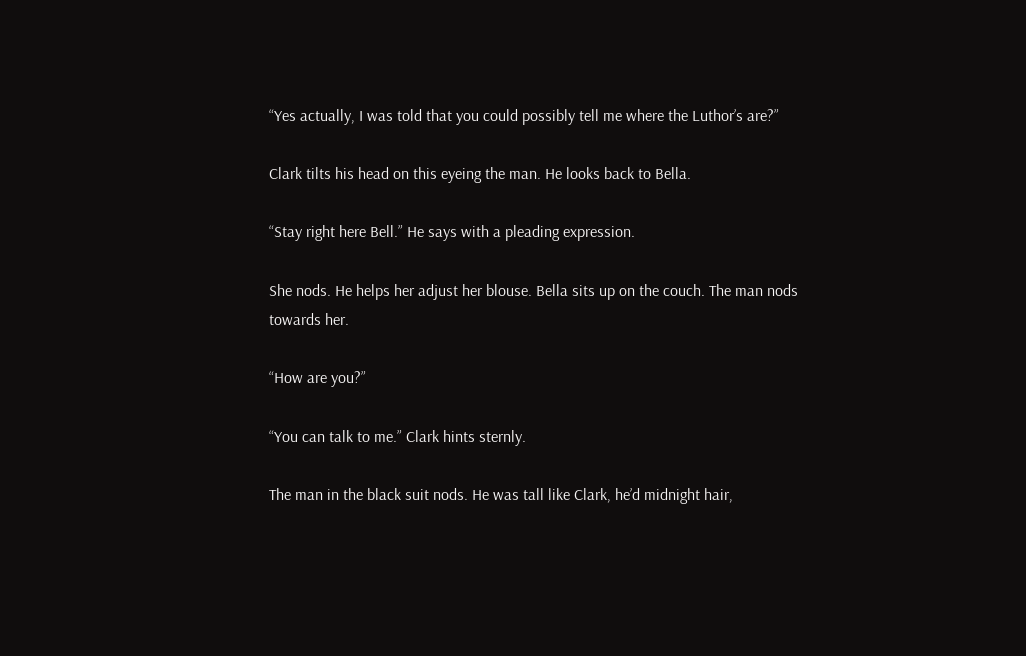“Yes actually, I was told that you could possibly tell me where the Luthor’s are?”

Clark tilts his head on this eyeing the man. He looks back to Bella.

“Stay right here Bell.” He says with a pleading expression.

She nods. He helps her adjust her blouse. Bella sits up on the couch. The man nods towards her.

“How are you?”

“You can talk to me.” Clark hints sternly.

The man in the black suit nods. He was tall like Clark, he’d midnight hair,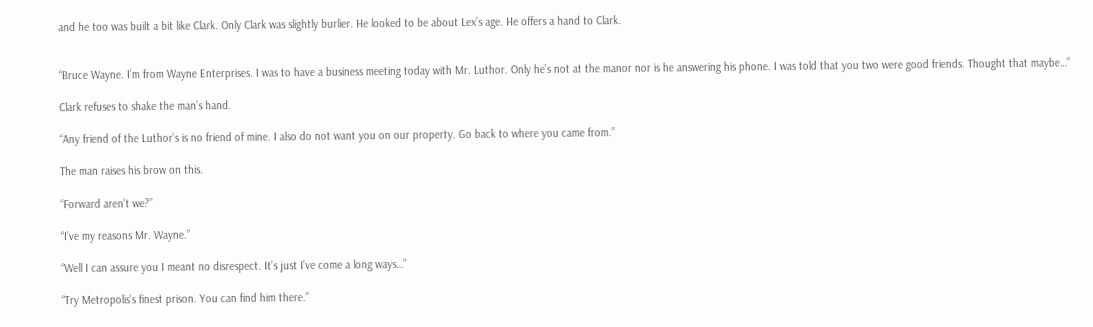and he too was built a bit like Clark. Only Clark was slightly burlier. He looked to be about Lex’s age. He offers a hand to Clark.


“Bruce Wayne. I’m from Wayne Enterprises. I was to have a business meeting today with Mr. Luthor. Only he’s not at the manor nor is he answering his phone. I was told that you two were good friends. Thought that maybe…”

Clark refuses to shake the man’s hand.

“Any friend of the Luthor’s is no friend of mine. I also do not want you on our property. Go back to where you came from.”

The man raises his brow on this.

“Forward aren’t we?”

“I’ve my reasons Mr. Wayne.”

“Well I can assure you I meant no disrespect. It’s just I’ve come a long ways…”

“Try Metropolis’s finest prison. You can find him there.”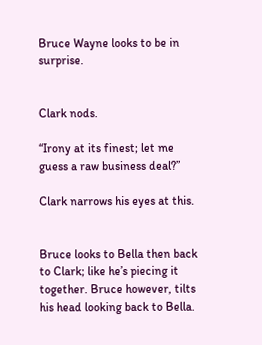Bruce Wayne looks to be in surprise.


Clark nods.

“Irony at its finest; let me guess a raw business deal?”

Clark narrows his eyes at this.


Bruce looks to Bella then back to Clark; like he’s piecing it together. Bruce however, tilts his head looking back to Bella.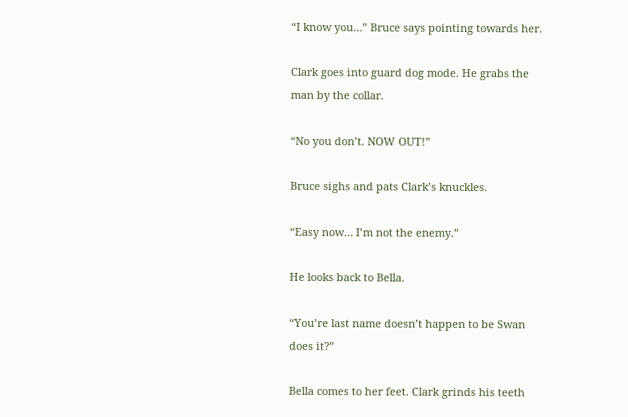“I know you…” Bruce says pointing towards her.

Clark goes into guard dog mode. He grabs the man by the collar.

“No you don’t. NOW OUT!”

Bruce sighs and pats Clark’s knuckles.

“Easy now… I’m not the enemy.”

He looks back to Bella.

“You’re last name doesn’t happen to be Swan does it?”

Bella comes to her feet. Clark grinds his teeth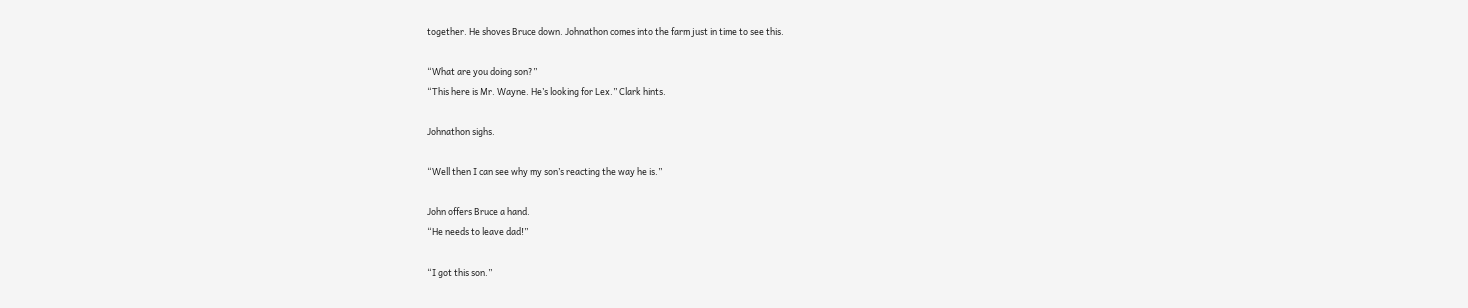together. He shoves Bruce down. Johnathon comes into the farm just in time to see this.

“What are you doing son?”
“This here is Mr. Wayne. He’s looking for Lex.” Clark hints.

Johnathon sighs.

“Well then I can see why my son’s reacting the way he is.”

John offers Bruce a hand.
“He needs to leave dad!”

“I got this son.”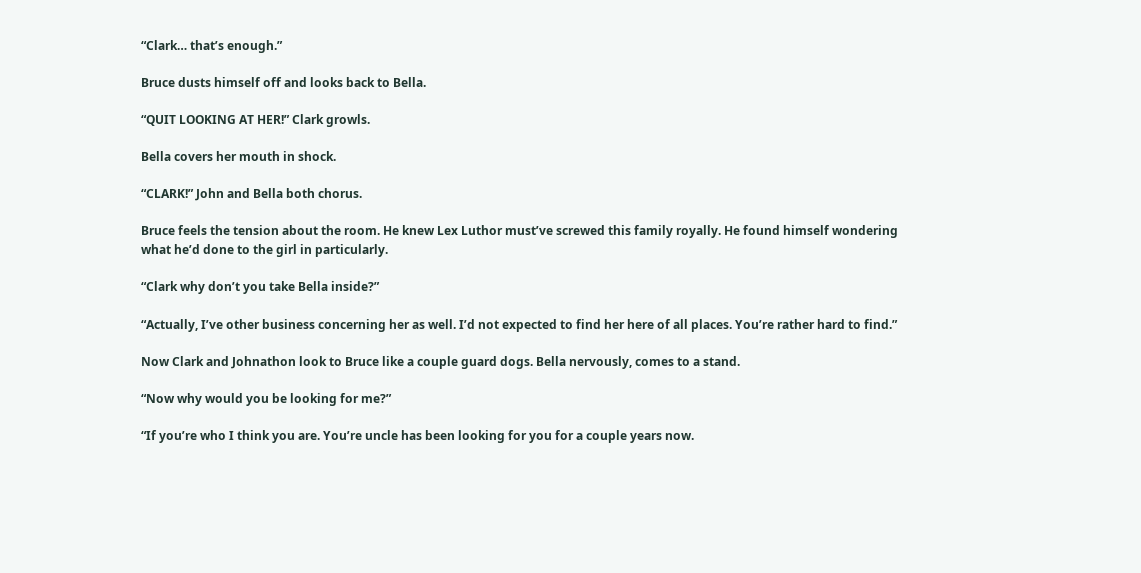“Clark… that’s enough.”

Bruce dusts himself off and looks back to Bella.

“QUIT LOOKING AT HER!” Clark growls.

Bella covers her mouth in shock.

“CLARK!” John and Bella both chorus.

Bruce feels the tension about the room. He knew Lex Luthor must’ve screwed this family royally. He found himself wondering what he’d done to the girl in particularly.

“Clark why don’t you take Bella inside?”

“Actually, I’ve other business concerning her as well. I’d not expected to find her here of all places. You’re rather hard to find.”

Now Clark and Johnathon look to Bruce like a couple guard dogs. Bella nervously, comes to a stand.

“Now why would you be looking for me?”

“If you’re who I think you are. You’re uncle has been looking for you for a couple years now.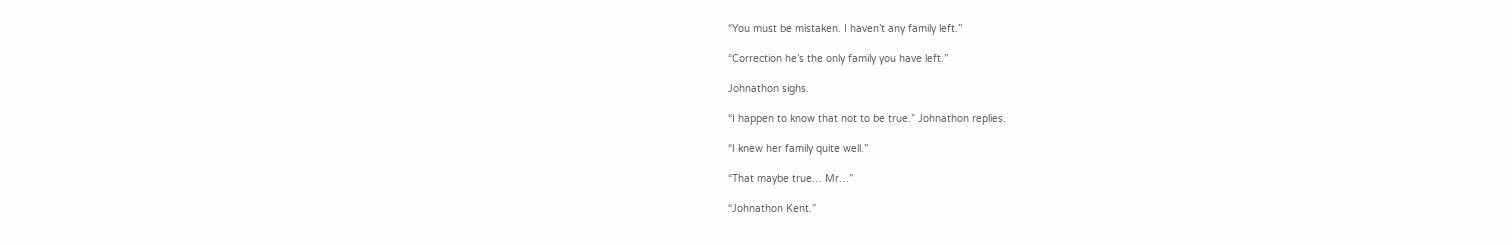“You must be mistaken. I haven’t any family left.”

“Correction he’s the only family you have left.”

Johnathon sighs.

“I happen to know that not to be true.” Johnathon replies.

“I knew her family quite well.”

“That maybe true… Mr…”

“Johnathon Kent.”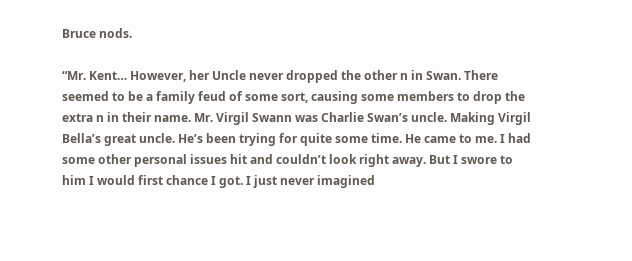Bruce nods.

“Mr. Kent… However, her Uncle never dropped the other n in Swan. There seemed to be a family feud of some sort, causing some members to drop the extra n in their name. Mr. Virgil Swann was Charlie Swan’s uncle. Making Virgil Bella’s great uncle. He’s been trying for quite some time. He came to me. I had some other personal issues hit and couldn’t look right away. But I swore to him I would first chance I got. I just never imagined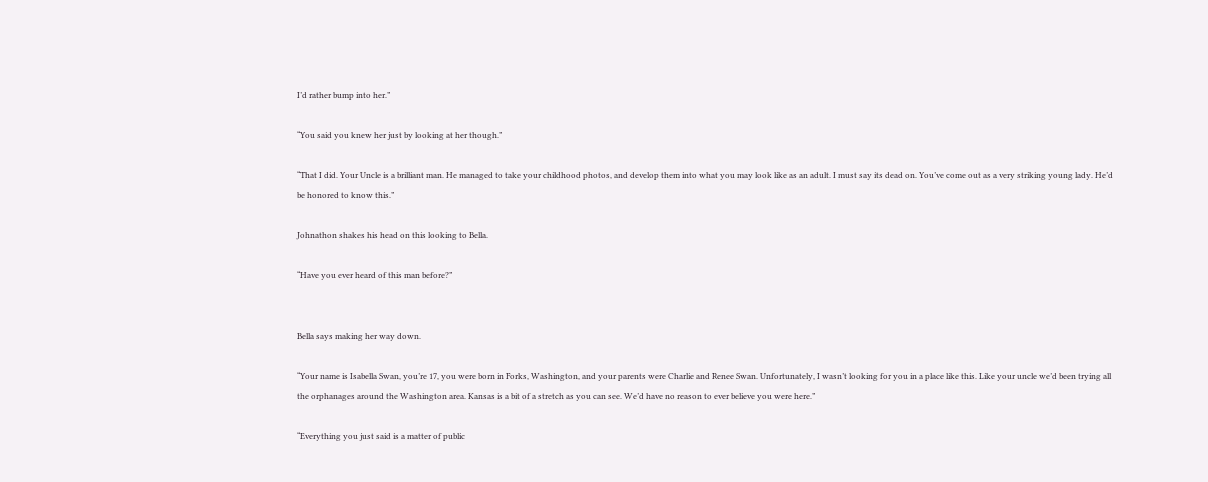I’d rather bump into her.”

“You said you knew her just by looking at her though.”

“That I did. Your Uncle is a brilliant man. He managed to take your childhood photos, and develop them into what you may look like as an adult. I must say its dead on. You’ve come out as a very striking young lady. He’d be honored to know this.”

Johnathon shakes his head on this looking to Bella.

“Have you ever heard of this man before?”


Bella says making her way down.

“Your name is Isabella Swan, you’re 17, you were born in Forks, Washington, and your parents were Charlie and Renee Swan. Unfortunately, I wasn’t looking for you in a place like this. Like your uncle we’d been trying all the orphanages around the Washington area. Kansas is a bit of a stretch as you can see. We’d have no reason to ever believe you were here.”

“Everything you just said is a matter of public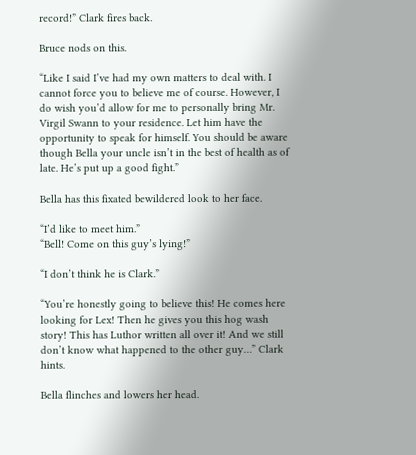record!” Clark fires back.

Bruce nods on this.

“Like I said I’ve had my own matters to deal with. I cannot force you to believe me of course. However, I do wish you’d allow for me to personally bring Mr. Virgil Swann to your residence. Let him have the opportunity to speak for himself. You should be aware though Bella your uncle isn’t in the best of health as of late. He’s put up a good fight.”

Bella has this fixated bewildered look to her face.

“I’d like to meet him.”
“Bell! Come on this guy’s lying!”

“I don’t think he is Clark.”

“You’re honestly going to believe this! He comes here looking for Lex! Then he gives you this hog wash story! This has Luthor written all over it! And we still don’t know what happened to the other guy…” Clark hints.

Bella flinches and lowers her head.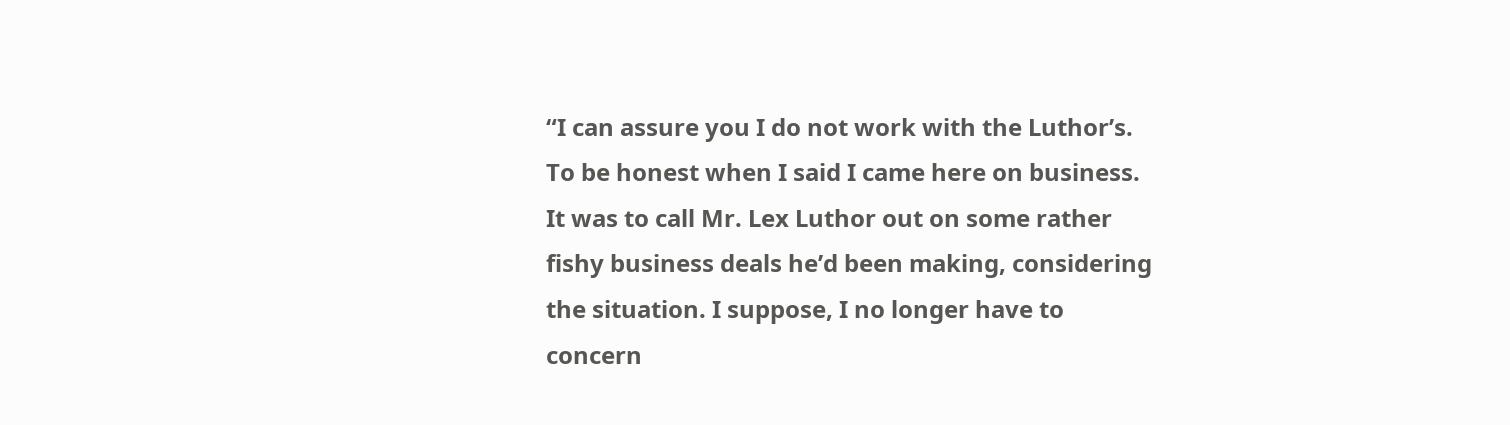“I can assure you I do not work with the Luthor’s. To be honest when I said I came here on business. It was to call Mr. Lex Luthor out on some rather fishy business deals he’d been making, considering the situation. I suppose, I no longer have to concern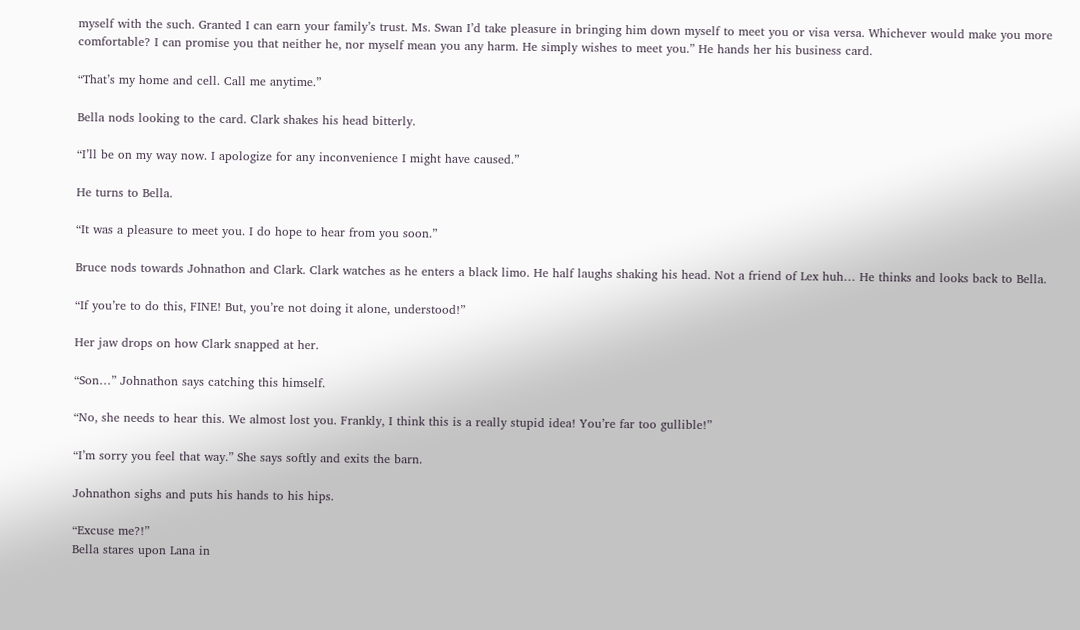myself with the such. Granted I can earn your family’s trust. Ms. Swan I’d take pleasure in bringing him down myself to meet you or visa versa. Whichever would make you more comfortable? I can promise you that neither he, nor myself mean you any harm. He simply wishes to meet you.” He hands her his business card.

“That’s my home and cell. Call me anytime.”

Bella nods looking to the card. Clark shakes his head bitterly.

“I’ll be on my way now. I apologize for any inconvenience I might have caused.”

He turns to Bella.

“It was a pleasure to meet you. I do hope to hear from you soon.”

Bruce nods towards Johnathon and Clark. Clark watches as he enters a black limo. He half laughs shaking his head. Not a friend of Lex huh… He thinks and looks back to Bella.

“If you’re to do this, FINE! But, you’re not doing it alone, understood!”

Her jaw drops on how Clark snapped at her.

“Son…” Johnathon says catching this himself.

“No, she needs to hear this. We almost lost you. Frankly, I think this is a really stupid idea! You’re far too gullible!”

“I’m sorry you feel that way.” She says softly and exits the barn.

Johnathon sighs and puts his hands to his hips.

“Excuse me?!”
Bella stares upon Lana in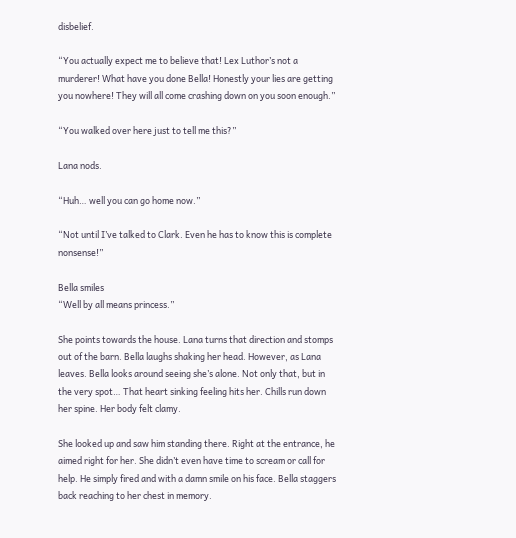disbelief.

“You actually expect me to believe that! Lex Luthor’s not a murderer! What have you done Bella! Honestly your lies are getting you nowhere! They will all come crashing down on you soon enough.”

“You walked over here just to tell me this?”

Lana nods.

“Huh… well you can go home now.”

“Not until I’ve talked to Clark. Even he has to know this is complete nonsense!”

Bella smiles
“Well by all means princess.”

She points towards the house. Lana turns that direction and stomps out of the barn. Bella laughs shaking her head. However, as Lana leaves. Bella looks around seeing she’s alone. Not only that, but in the very spot… That heart sinking feeling hits her. Chills run down her spine. Her body felt clamy.

She looked up and saw him standing there. Right at the entrance, he aimed right for her. She didn’t even have time to scream or call for help. He simply fired and with a damn smile on his face. Bella staggers back reaching to her chest in memory.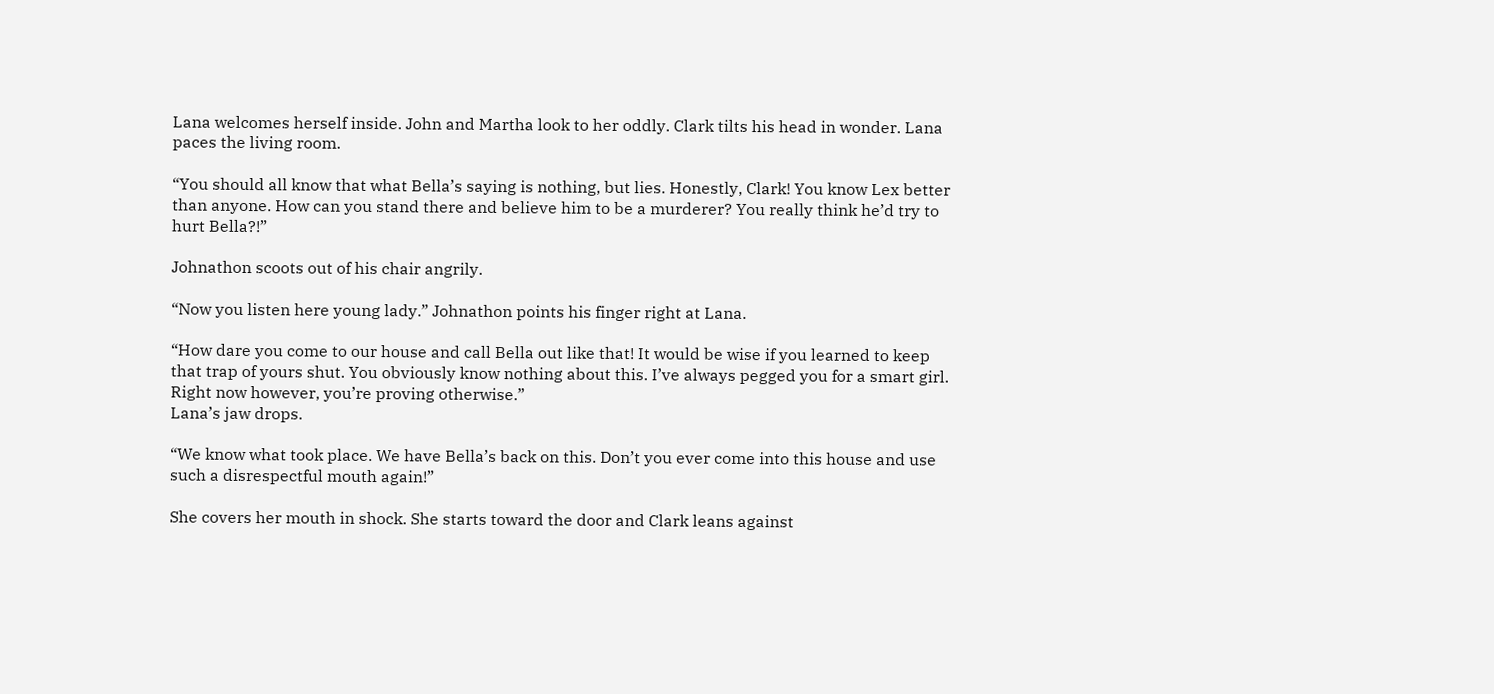Lana welcomes herself inside. John and Martha look to her oddly. Clark tilts his head in wonder. Lana paces the living room.

“You should all know that what Bella’s saying is nothing, but lies. Honestly, Clark! You know Lex better than anyone. How can you stand there and believe him to be a murderer? You really think he’d try to hurt Bella?!”

Johnathon scoots out of his chair angrily.

“Now you listen here young lady.” Johnathon points his finger right at Lana.

“How dare you come to our house and call Bella out like that! It would be wise if you learned to keep that trap of yours shut. You obviously know nothing about this. I’ve always pegged you for a smart girl. Right now however, you’re proving otherwise.”
Lana’s jaw drops.

“We know what took place. We have Bella’s back on this. Don’t you ever come into this house and use such a disrespectful mouth again!”

She covers her mouth in shock. She starts toward the door and Clark leans against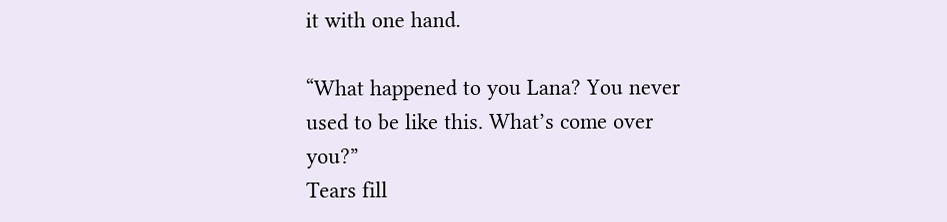it with one hand.

“What happened to you Lana? You never used to be like this. What’s come over you?”
Tears fill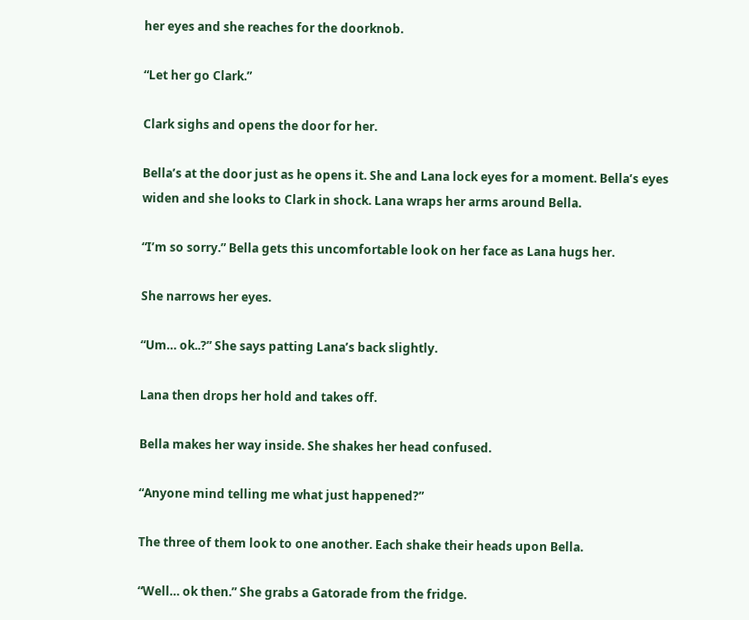her eyes and she reaches for the doorknob.

“Let her go Clark.”

Clark sighs and opens the door for her.

Bella’s at the door just as he opens it. She and Lana lock eyes for a moment. Bella’s eyes widen and she looks to Clark in shock. Lana wraps her arms around Bella.

“I’m so sorry.” Bella gets this uncomfortable look on her face as Lana hugs her.

She narrows her eyes.

“Um… ok..?” She says patting Lana’s back slightly.

Lana then drops her hold and takes off.

Bella makes her way inside. She shakes her head confused.

“Anyone mind telling me what just happened?”

The three of them look to one another. Each shake their heads upon Bella.

“Well… ok then.” She grabs a Gatorade from the fridge.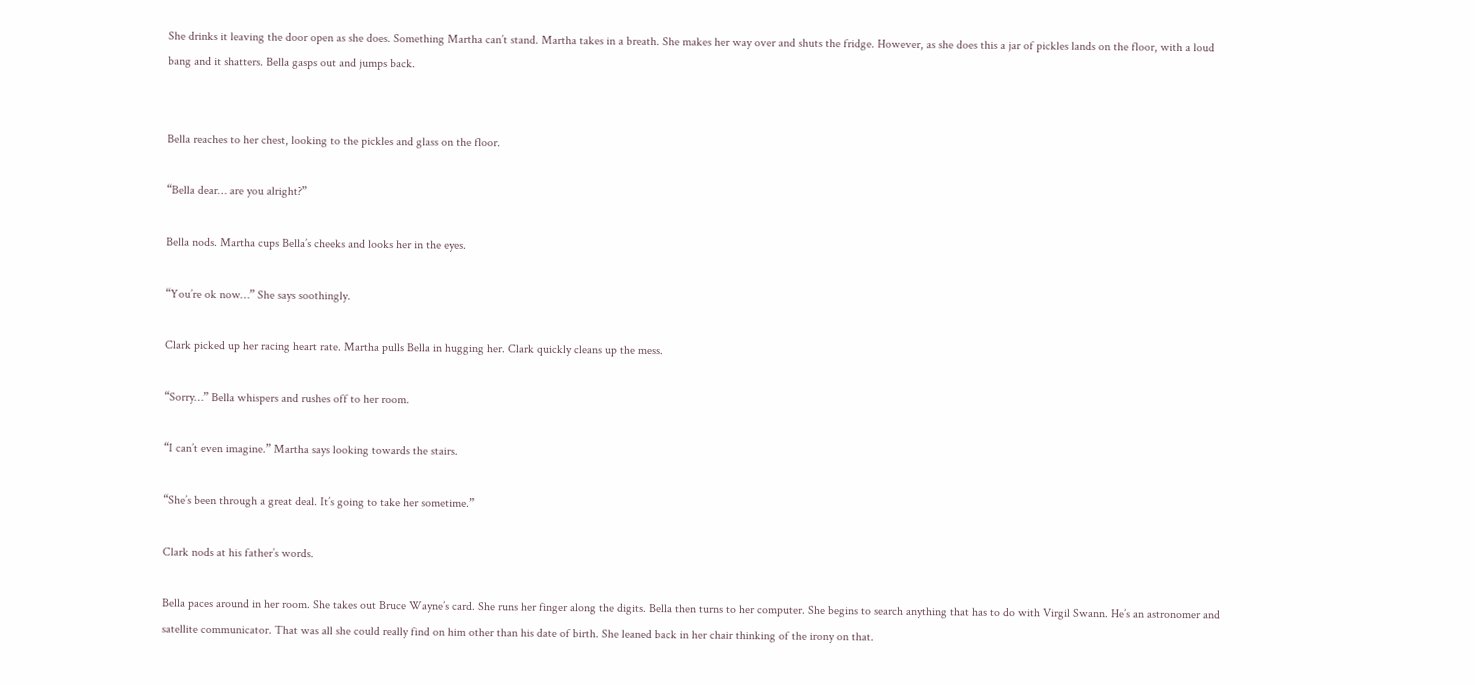She drinks it leaving the door open as she does. Something Martha can’t stand. Martha takes in a breath. She makes her way over and shuts the fridge. However, as she does this a jar of pickles lands on the floor, with a loud bang and it shatters. Bella gasps out and jumps back.


Bella reaches to her chest, looking to the pickles and glass on the floor.

“Bella dear… are you alright?”

Bella nods. Martha cups Bella’s cheeks and looks her in the eyes.

“You’re ok now…” She says soothingly.

Clark picked up her racing heart rate. Martha pulls Bella in hugging her. Clark quickly cleans up the mess.

“Sorry…” Bella whispers and rushes off to her room.

“I can’t even imagine.” Martha says looking towards the stairs.

“She’s been through a great deal. It’s going to take her sometime.”

Clark nods at his father’s words.

Bella paces around in her room. She takes out Bruce Wayne’s card. She runs her finger along the digits. Bella then turns to her computer. She begins to search anything that has to do with Virgil Swann. He’s an astronomer and satellite communicator. That was all she could really find on him other than his date of birth. She leaned back in her chair thinking of the irony on that.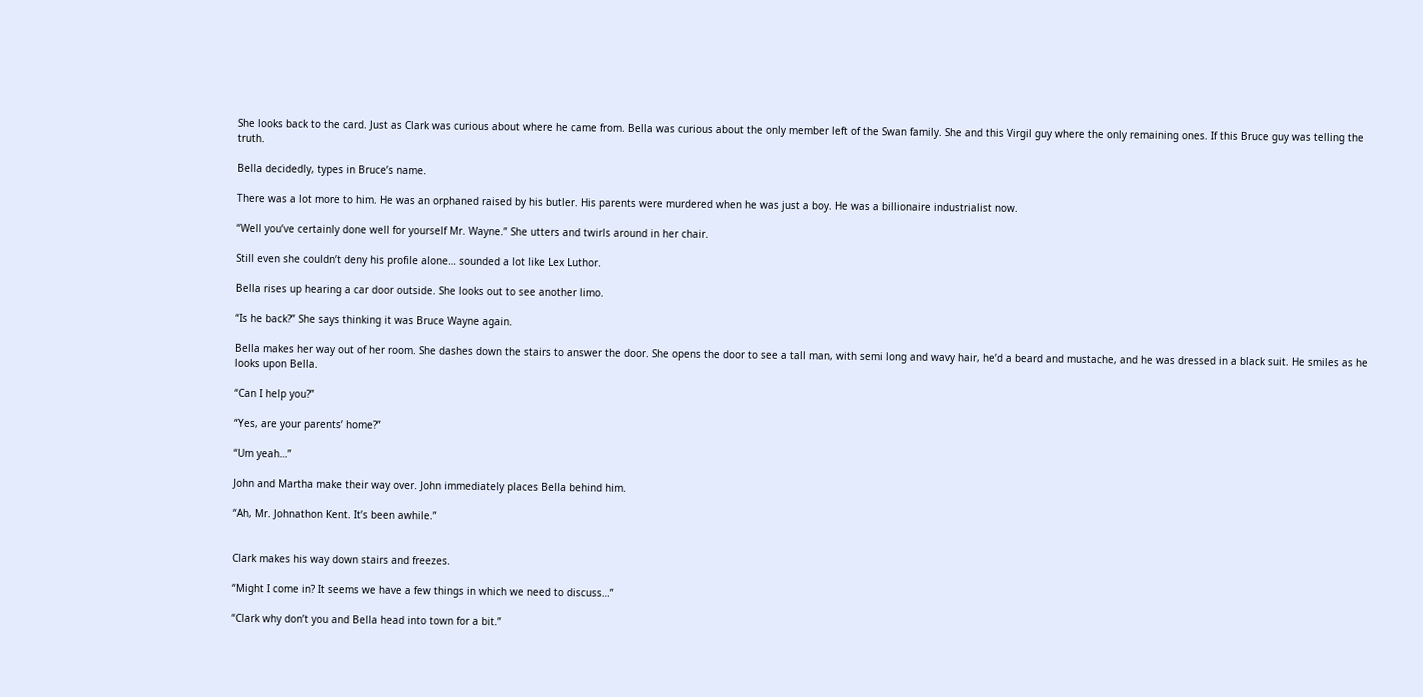She looks back to the card. Just as Clark was curious about where he came from. Bella was curious about the only member left of the Swan family. She and this Virgil guy where the only remaining ones. If this Bruce guy was telling the truth.

Bella decidedly, types in Bruce’s name.

There was a lot more to him. He was an orphaned raised by his butler. His parents were murdered when he was just a boy. He was a billionaire industrialist now.

“Well you’ve certainly done well for yourself Mr. Wayne.” She utters and twirls around in her chair.

Still even she couldn’t deny his profile alone… sounded a lot like Lex Luthor.

Bella rises up hearing a car door outside. She looks out to see another limo.

“Is he back?” She says thinking it was Bruce Wayne again.

Bella makes her way out of her room. She dashes down the stairs to answer the door. She opens the door to see a tall man, with semi long and wavy hair, he’d a beard and mustache, and he was dressed in a black suit. He smiles as he looks upon Bella.

“Can I help you?”

“Yes, are your parents’ home?”

“Um yeah…”

John and Martha make their way over. John immediately places Bella behind him.

“Ah, Mr. Johnathon Kent. It’s been awhile.”


Clark makes his way down stairs and freezes.

“Might I come in? It seems we have a few things in which we need to discuss…”

“Clark why don’t you and Bella head into town for a bit.”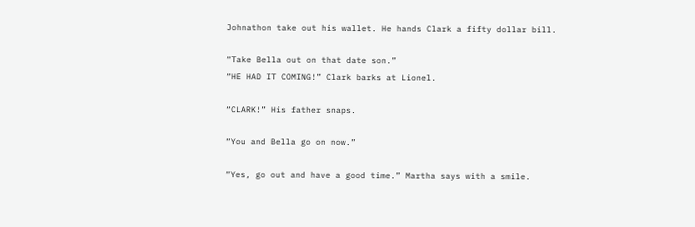Johnathon take out his wallet. He hands Clark a fifty dollar bill.

“Take Bella out on that date son.”
“HE HAD IT COMING!” Clark barks at Lionel.

“CLARK!” His father snaps.

“You and Bella go on now.”

“Yes, go out and have a good time.” Martha says with a smile.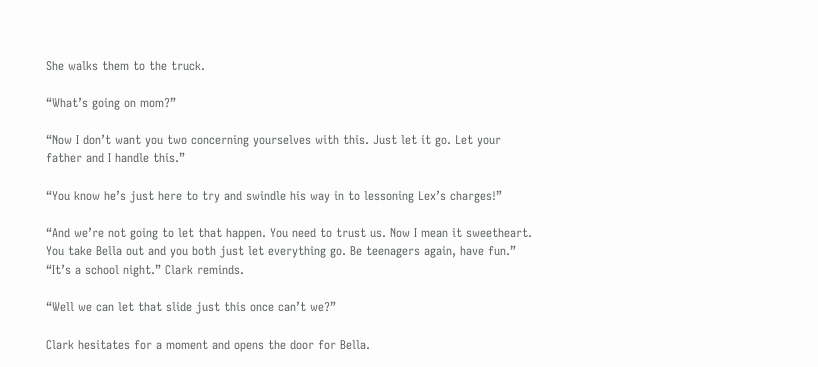She walks them to the truck.

“What’s going on mom?”

“Now I don’t want you two concerning yourselves with this. Just let it go. Let your father and I handle this.”

“You know he’s just here to try and swindle his way in to lessoning Lex’s charges!”

“And we’re not going to let that happen. You need to trust us. Now I mean it sweetheart. You take Bella out and you both just let everything go. Be teenagers again, have fun.”
“It’s a school night.” Clark reminds.

“Well we can let that slide just this once can’t we?”

Clark hesitates for a moment and opens the door for Bella.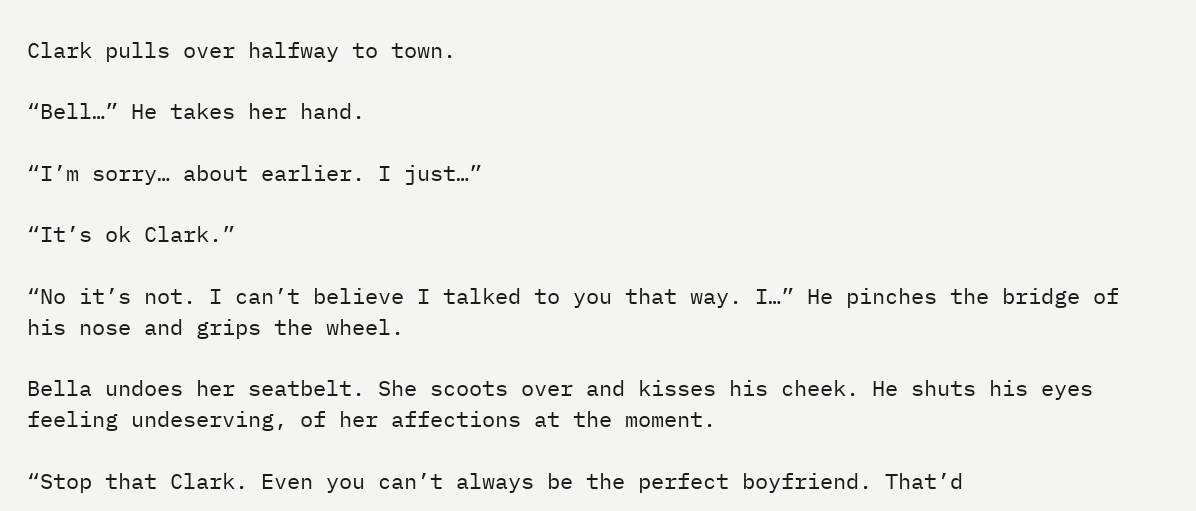Clark pulls over halfway to town.

“Bell…” He takes her hand.

“I’m sorry… about earlier. I just…”

“It’s ok Clark.”

“No it’s not. I can’t believe I talked to you that way. I…” He pinches the bridge of his nose and grips the wheel.

Bella undoes her seatbelt. She scoots over and kisses his cheek. He shuts his eyes feeling undeserving, of her affections at the moment.

“Stop that Clark. Even you can’t always be the perfect boyfriend. That’d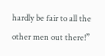hardly be fair to all the other men out there!”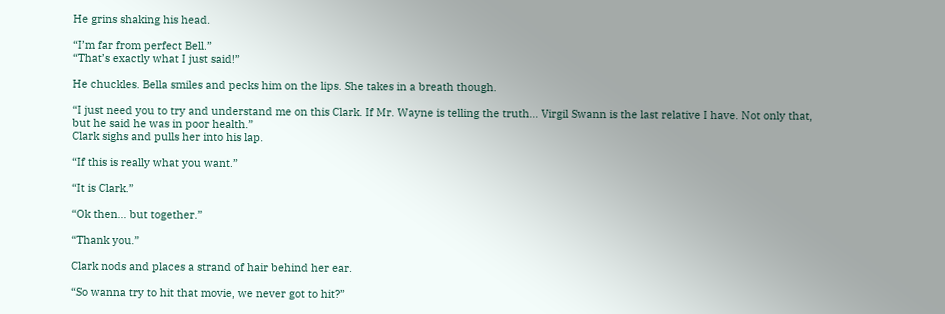He grins shaking his head.

“I’m far from perfect Bell.”
“That’s exactly what I just said!”

He chuckles. Bella smiles and pecks him on the lips. She takes in a breath though.

“I just need you to try and understand me on this Clark. If Mr. Wayne is telling the truth… Virgil Swann is the last relative I have. Not only that, but he said he was in poor health.”
Clark sighs and pulls her into his lap.

“If this is really what you want.”

“It is Clark.”

“Ok then… but together.”

“Thank you.”

Clark nods and places a strand of hair behind her ear.

“So wanna try to hit that movie, we never got to hit?”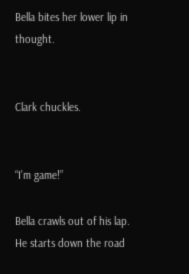Bella bites her lower lip in thought.


Clark chuckles.


“I’m game!”

Bella crawls out of his lap. He starts down the road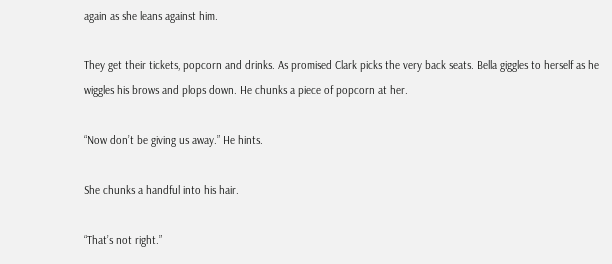again as she leans against him.

They get their tickets, popcorn and drinks. As promised Clark picks the very back seats. Bella giggles to herself as he wiggles his brows and plops down. He chunks a piece of popcorn at her.

“Now don’t be giving us away.” He hints.

She chunks a handful into his hair.

“That’s not right.”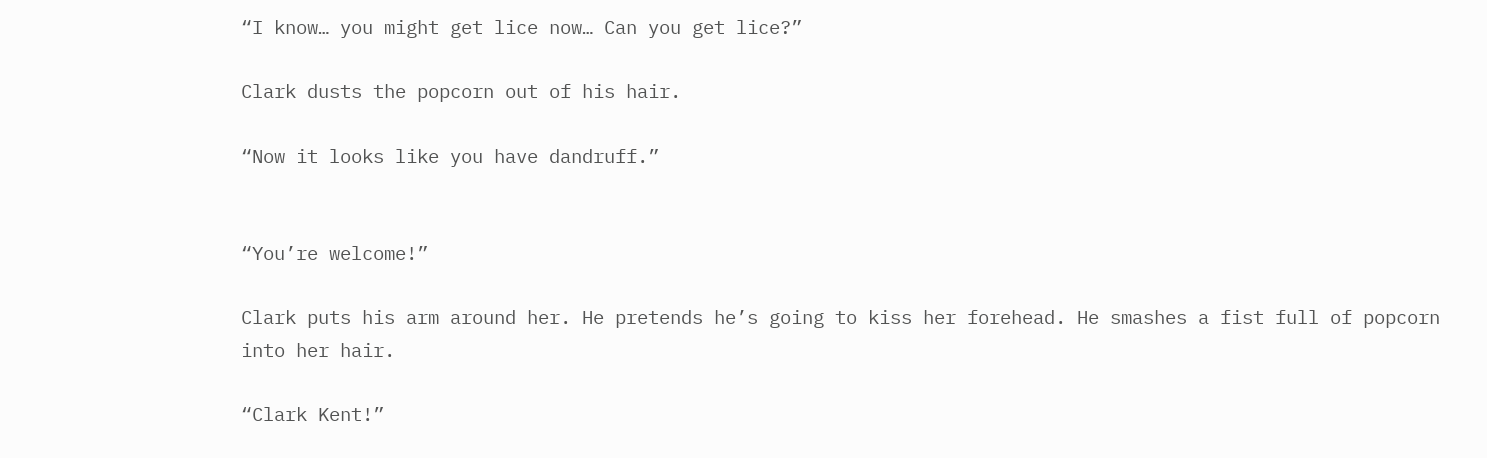“I know… you might get lice now… Can you get lice?”

Clark dusts the popcorn out of his hair.

“Now it looks like you have dandruff.”


“You’re welcome!”

Clark puts his arm around her. He pretends he’s going to kiss her forehead. He smashes a fist full of popcorn into her hair.

“Clark Kent!”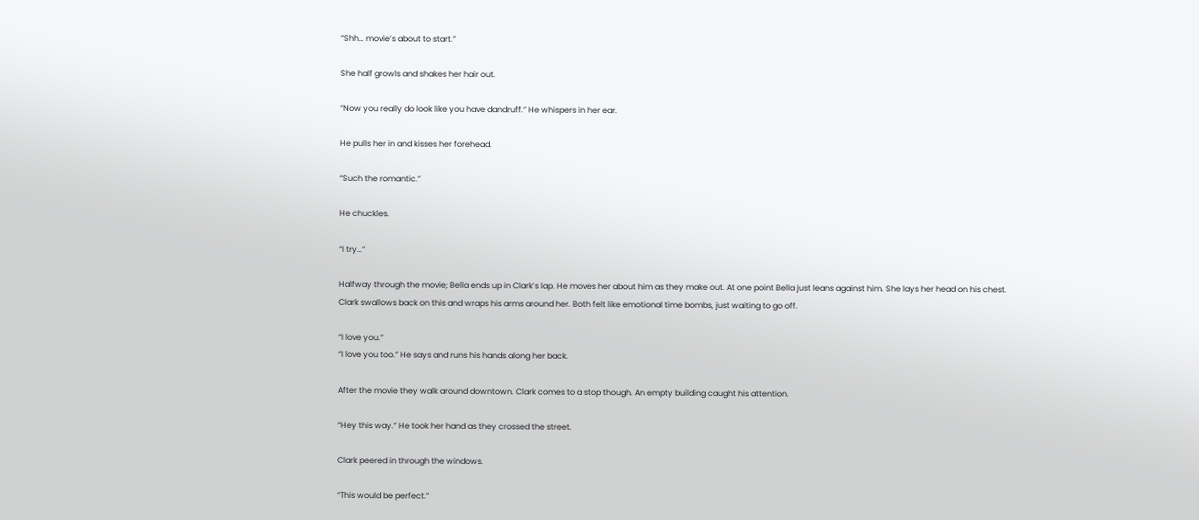“Shh… movie’s about to start.”

She half growls and shakes her hair out.

“Now you really do look like you have dandruff.” He whispers in her ear.

He pulls her in and kisses her forehead.

“Such the romantic.”

He chuckles.

“I try…”

Halfway through the movie; Bella ends up in Clark’s lap. He moves her about him as they make out. At one point Bella just leans against him. She lays her head on his chest. Clark swallows back on this and wraps his arms around her. Both felt like emotional time bombs, just waiting to go off.

“I love you.”
“I love you too.” He says and runs his hands along her back.

After the movie they walk around downtown. Clark comes to a stop though. An empty building caught his attention.

“Hey this way.” He took her hand as they crossed the street.

Clark peered in through the windows.

“This would be perfect.”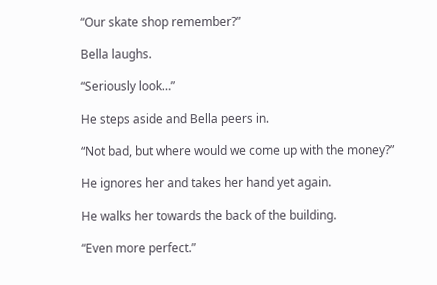“Our skate shop remember?”

Bella laughs.

“Seriously look…”

He steps aside and Bella peers in.

“Not bad, but where would we come up with the money?”

He ignores her and takes her hand yet again.

He walks her towards the back of the building.

“Even more perfect.”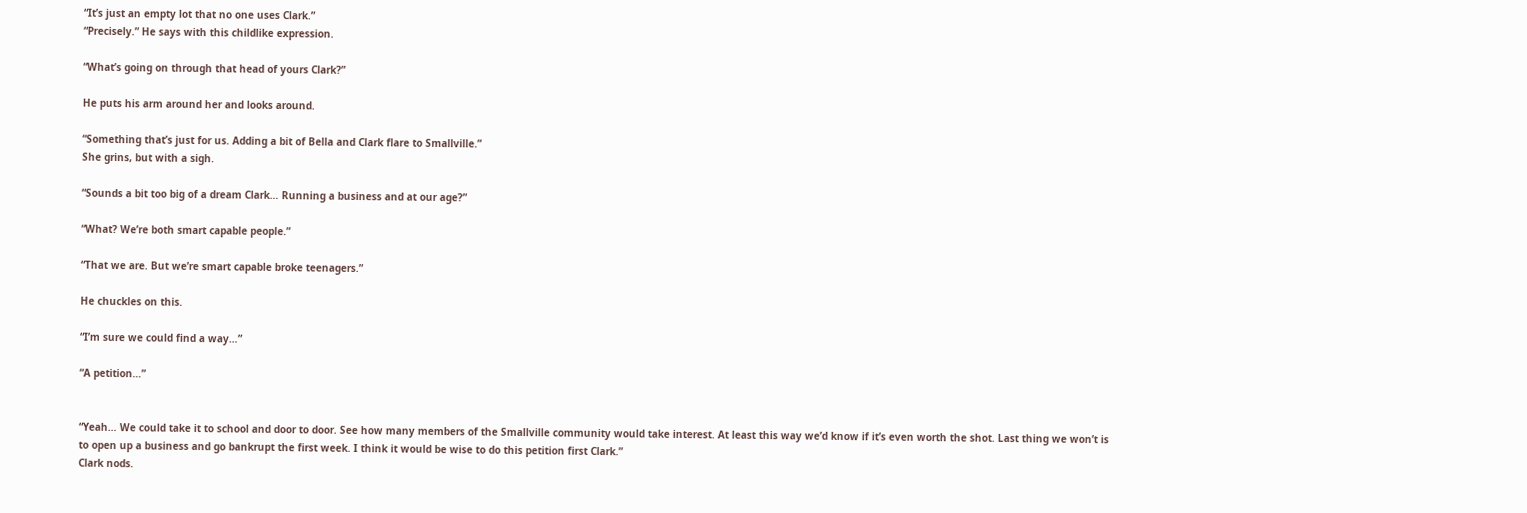“It’s just an empty lot that no one uses Clark.”
“Precisely.” He says with this childlike expression.

“What’s going on through that head of yours Clark?”

He puts his arm around her and looks around.

“Something that’s just for us. Adding a bit of Bella and Clark flare to Smallville.”
She grins, but with a sigh.

“Sounds a bit too big of a dream Clark… Running a business and at our age?”

“What? We’re both smart capable people.”

“That we are. But we’re smart capable broke teenagers.”

He chuckles on this.

“I’m sure we could find a way…”

“A petition…”


“Yeah… We could take it to school and door to door. See how many members of the Smallville community would take interest. At least this way we’d know if it’s even worth the shot. Last thing we won’t is to open up a business and go bankrupt the first week. I think it would be wise to do this petition first Clark.”
Clark nods.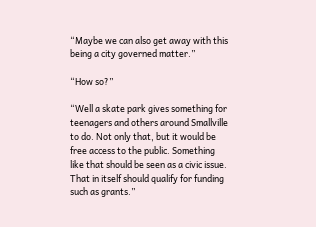“Maybe we can also get away with this being a city governed matter.”

“How so?”

“Well a skate park gives something for teenagers and others around Smallville to do. Not only that, but it would be free access to the public. Something like that should be seen as a civic issue. That in itself should qualify for funding such as grants.”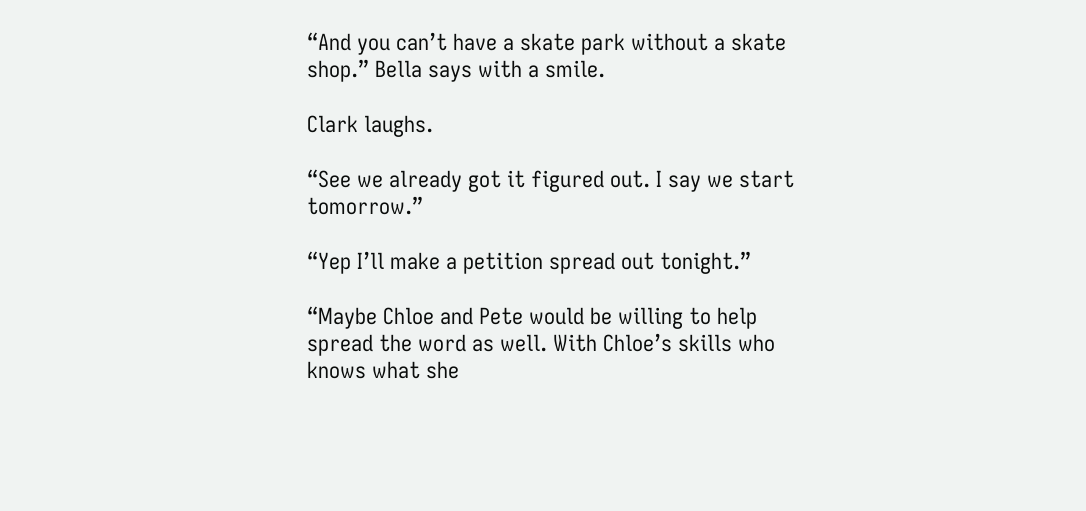“And you can’t have a skate park without a skate shop.” Bella says with a smile.

Clark laughs.

“See we already got it figured out. I say we start tomorrow.”

“Yep I’ll make a petition spread out tonight.”

“Maybe Chloe and Pete would be willing to help spread the word as well. With Chloe’s skills who knows what she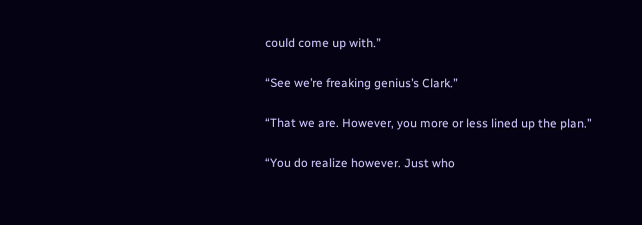could come up with.”

“See we’re freaking genius’s Clark.”

“That we are. However, you more or less lined up the plan.”

“You do realize however. Just who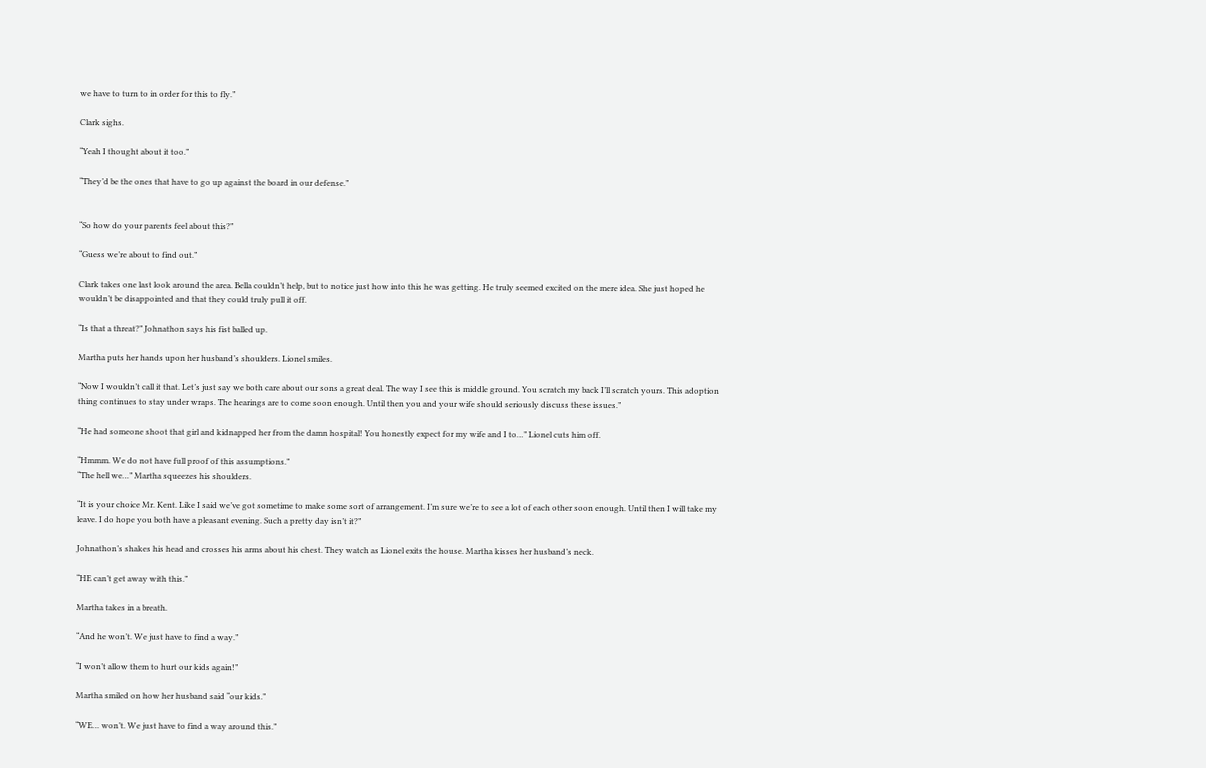we have to turn to in order for this to fly.”

Clark sighs.

“Yeah I thought about it too.”

“They’d be the ones that have to go up against the board in our defense.”


“So how do your parents feel about this?”

“Guess we’re about to find out.”

Clark takes one last look around the area. Bella couldn’t help, but to notice just how into this he was getting. He truly seemed excited on the mere idea. She just hoped he wouldn’t be disappointed and that they could truly pull it off.

“Is that a threat?” Johnathon says his fist balled up.

Martha puts her hands upon her husband’s shoulders. Lionel smiles.

“Now I wouldn’t call it that. Let’s just say we both care about our sons a great deal. The way I see this is middle ground. You scratch my back I’ll scratch yours. This adoption thing continues to stay under wraps. The hearings are to come soon enough. Until then you and your wife should seriously discuss these issues.”

“He had someone shoot that girl and kidnapped her from the damn hospital! You honestly expect for my wife and I to…” Lionel cuts him off.

“Hmmm. We do not have full proof of this assumptions.”
“The hell we…” Martha squeezes his shoulders.

“It is your choice Mr. Kent. Like I said we’ve got sometime to make some sort of arrangement. I’m sure we’re to see a lot of each other soon enough. Until then I will take my leave. I do hope you both have a pleasant evening. Such a pretty day isn’t it?”

Johnathon’s shakes his head and crosses his arms about his chest. They watch as Lionel exits the house. Martha kisses her husband’s neck.

“HE can’t get away with this.”

Martha takes in a breath.

“And he won’t. We just have to find a way.”

“I won’t allow them to hurt our kids again!”

Martha smiled on how her husband said “our kids.”

“WE… won’t. We just have to find a way around this.”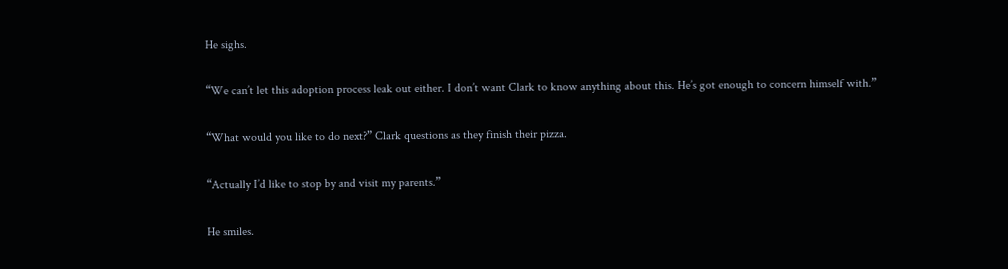He sighs.

“We can’t let this adoption process leak out either. I don’t want Clark to know anything about this. He’s got enough to concern himself with.”

“What would you like to do next?” Clark questions as they finish their pizza.

“Actually I’d like to stop by and visit my parents.”

He smiles.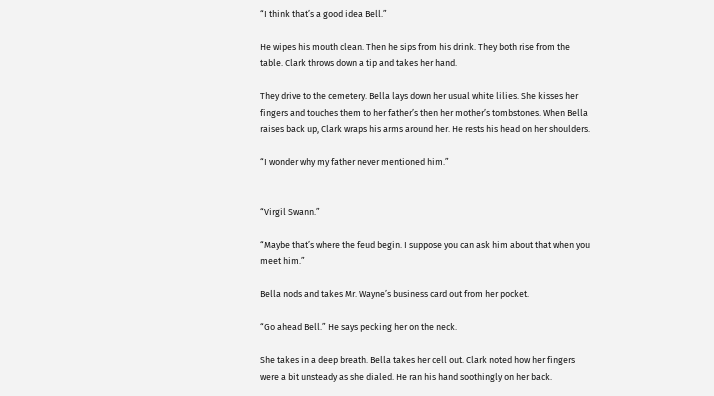“I think that’s a good idea Bell.”

He wipes his mouth clean. Then he sips from his drink. They both rise from the table. Clark throws down a tip and takes her hand.

They drive to the cemetery. Bella lays down her usual white lilies. She kisses her fingers and touches them to her father’s then her mother’s tombstones. When Bella raises back up, Clark wraps his arms around her. He rests his head on her shoulders.

“I wonder why my father never mentioned him.”


“Virgil Swann.”

“Maybe that’s where the feud begin. I suppose you can ask him about that when you meet him.”

Bella nods and takes Mr. Wayne’s business card out from her pocket.

“Go ahead Bell.” He says pecking her on the neck.

She takes in a deep breath. Bella takes her cell out. Clark noted how her fingers were a bit unsteady as she dialed. He ran his hand soothingly on her back.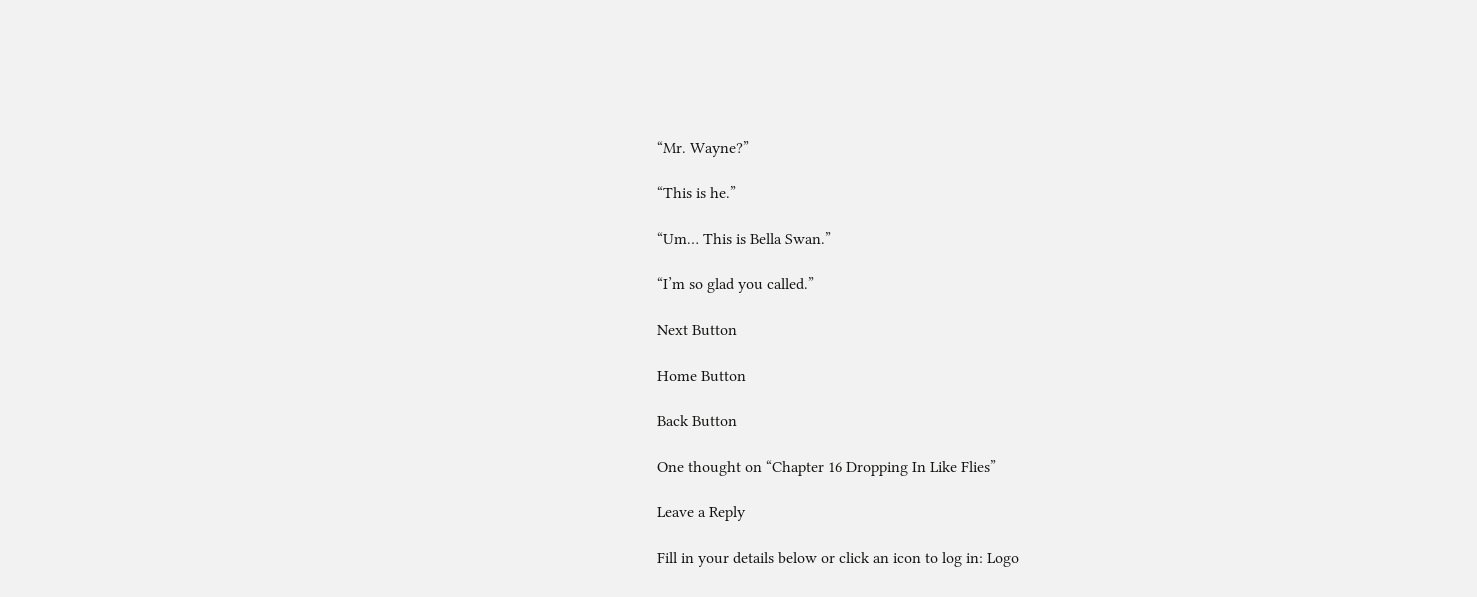“Mr. Wayne?”

“This is he.”

“Um… This is Bella Swan.”

“I’m so glad you called.”

Next Button

Home Button

Back Button

One thought on “Chapter 16 Dropping In Like Flies”

Leave a Reply

Fill in your details below or click an icon to log in: Logo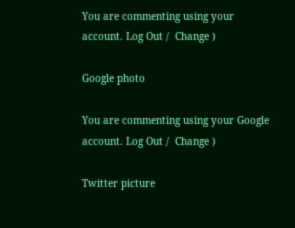You are commenting using your account. Log Out /  Change )

Google photo

You are commenting using your Google account. Log Out /  Change )

Twitter picture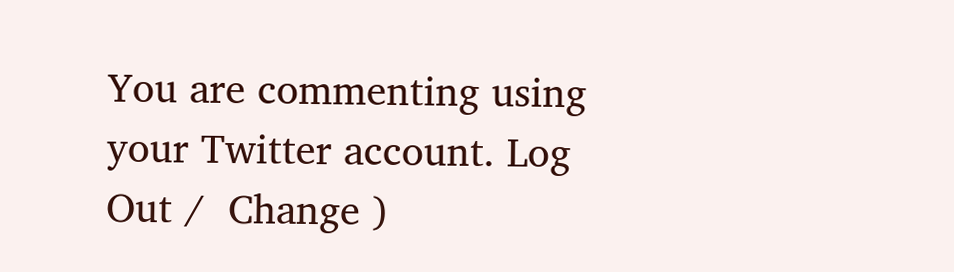You are commenting using your Twitter account. Log Out /  Change )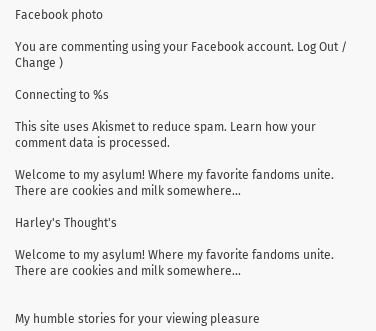Facebook photo

You are commenting using your Facebook account. Log Out /  Change )

Connecting to %s

This site uses Akismet to reduce spam. Learn how your comment data is processed.

Welcome to my asylum! Where my favorite fandoms unite. There are cookies and milk somewhere…

Harley's Thought's

Welcome to my asylum! Where my favorite fandoms unite. There are cookies and milk somewhere...


My humble stories for your viewing pleasure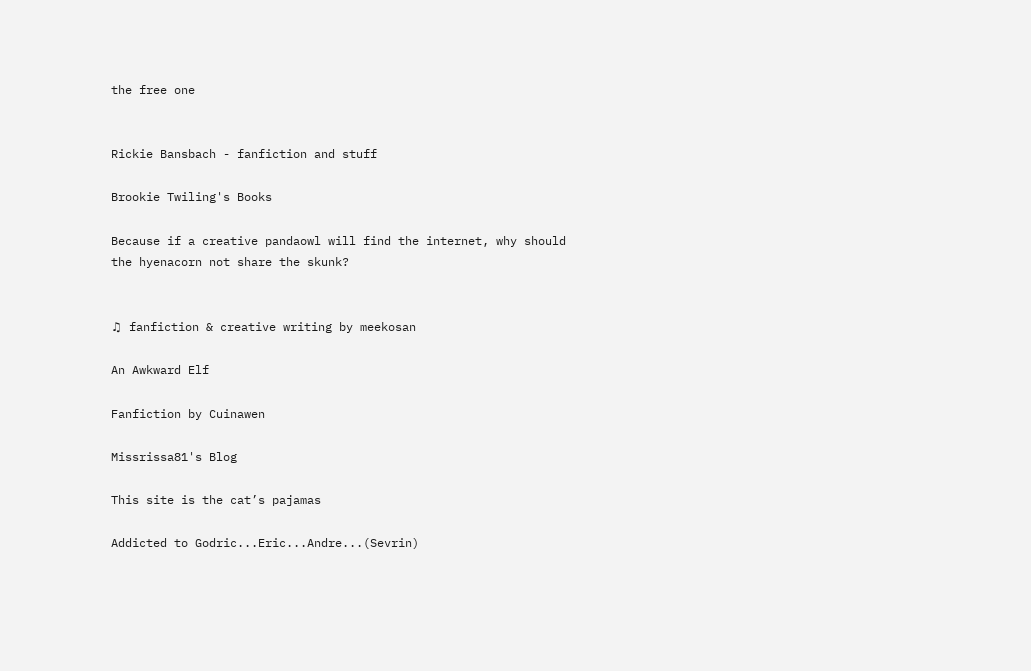the free one


Rickie Bansbach - fanfiction and stuff

Brookie Twiling's Books

Because if a creative pandaowl will find the internet, why should the hyenacorn not share the skunk?


♫ fanfiction & creative writing by meekosan

An Awkward Elf

Fanfiction by Cuinawen

Missrissa81's Blog

This site is the cat’s pajamas

Addicted to Godric...Eric...Andre...(Sevrin)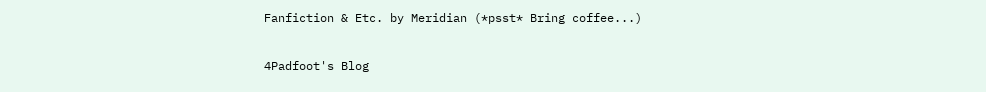Fanfiction & Etc. by Meridian (*psst* Bring coffee...)

4Padfoot's Blog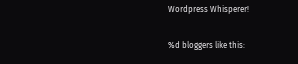Wordpress Whisperer!

%d bloggers like this: